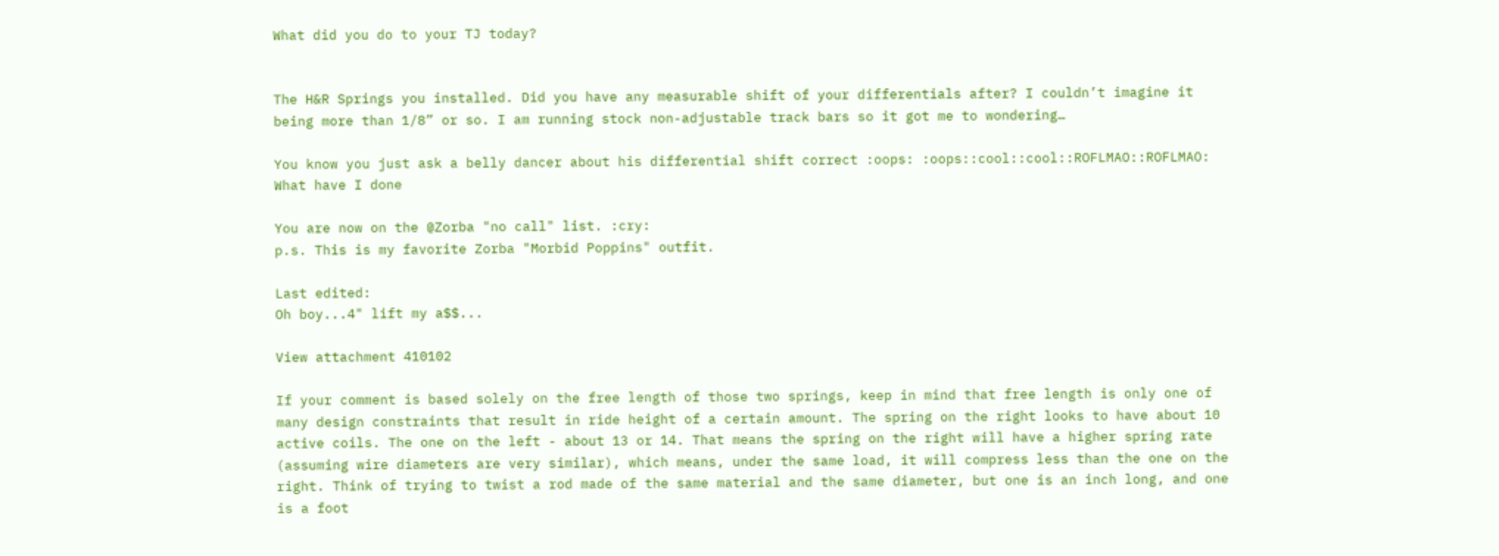What did you do to your TJ today?


The H&R Springs you installed. Did you have any measurable shift of your differentials after? I couldn’t imagine it being more than 1/8” or so. I am running stock non-adjustable track bars so it got me to wondering…

You know you just ask a belly dancer about his differential shift correct :oops: :oops::cool::cool::ROFLMAO::ROFLMAO:
What have I done

You are now on the @Zorba "no call" list. :cry:
p.s. This is my favorite Zorba "Morbid Poppins" outfit.

Last edited:
Oh boy...4" lift my a$$...

View attachment 410102

If your comment is based solely on the free length of those two springs, keep in mind that free length is only one of many design constraints that result in ride height of a certain amount. The spring on the right looks to have about 10 active coils. The one on the left - about 13 or 14. That means the spring on the right will have a higher spring rate (assuming wire diameters are very similar), which means, under the same load, it will compress less than the one on the right. Think of trying to twist a rod made of the same material and the same diameter, but one is an inch long, and one is a foot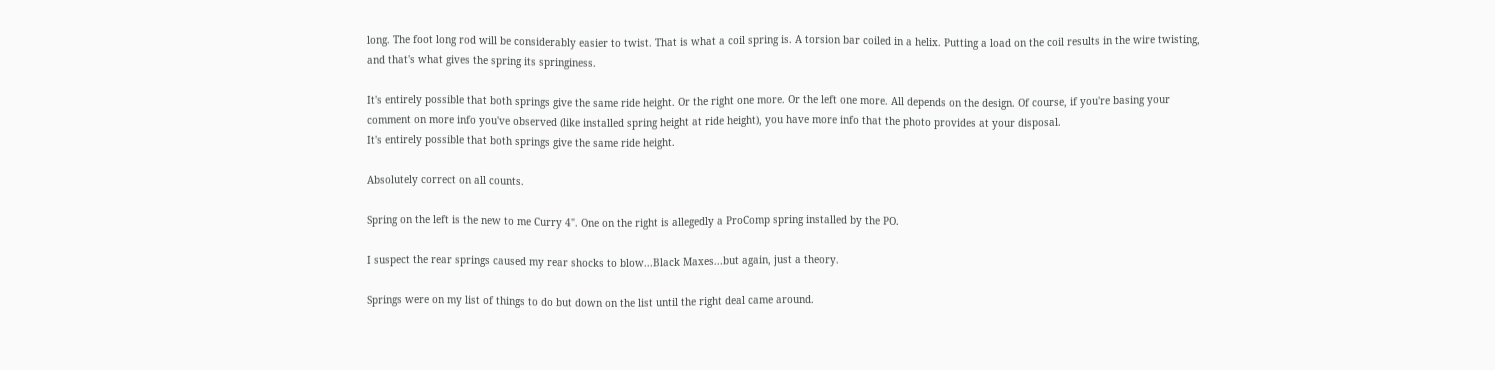long. The foot long rod will be considerably easier to twist. That is what a coil spring is. A torsion bar coiled in a helix. Putting a load on the coil results in the wire twisting, and that's what gives the spring its springiness.

It's entirely possible that both springs give the same ride height. Or the right one more. Or the left one more. All depends on the design. Of course, if you're basing your comment on more info you've observed (like installed spring height at ride height), you have more info that the photo provides at your disposal.
It's entirely possible that both springs give the same ride height.

Absolutely correct on all counts.

Spring on the left is the new to me Curry 4". One on the right is allegedly a ProComp spring installed by the PO.

I suspect the rear springs caused my rear shocks to blow...Black Maxes...but again, just a theory.

Springs were on my list of things to do but down on the list until the right deal came around.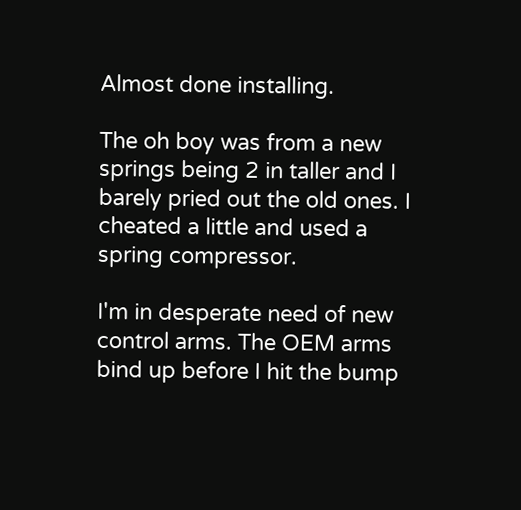Almost done installing.

The oh boy was from a new springs being 2 in taller and I barely pried out the old ones. I cheated a little and used a spring compressor.

I'm in desperate need of new control arms. The OEM arms bind up before I hit the bump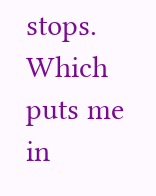stops. Which puts me in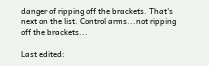danger of ripping off the brackets. That's next on the list. Control arms...not ripping off the brackets...

Last edited: